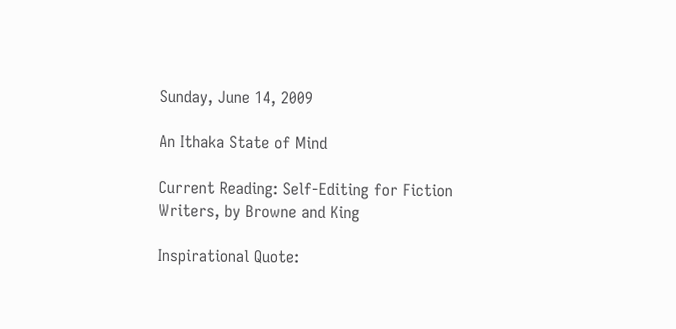Sunday, June 14, 2009

An Ithaka State of Mind

Current Reading: Self-Editing for Fiction Writers, by Browne and King

Inspirational Quote: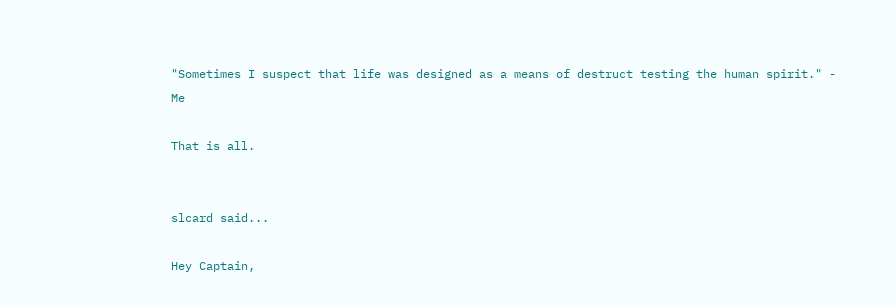"Sometimes I suspect that life was designed as a means of destruct testing the human spirit." - Me

That is all.


slcard said...

Hey Captain,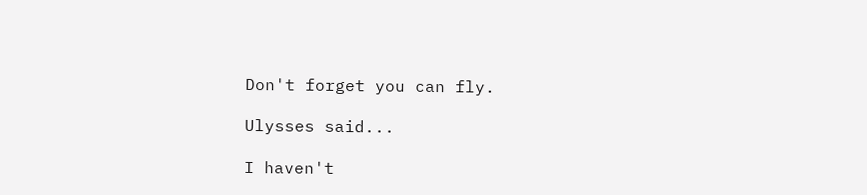Don't forget you can fly.

Ulysses said...

I haven't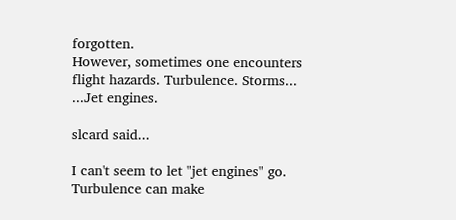forgotten.
However, sometimes one encounters flight hazards. Turbulence. Storms...
...Jet engines.

slcard said...

I can't seem to let "jet engines" go. Turbulence can make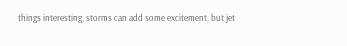things interesting, storms can add some excitement, but jet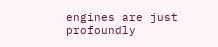engines are just profoundly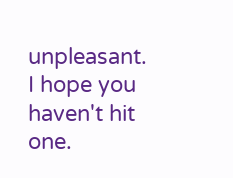unpleasant. I hope you haven't hit one.